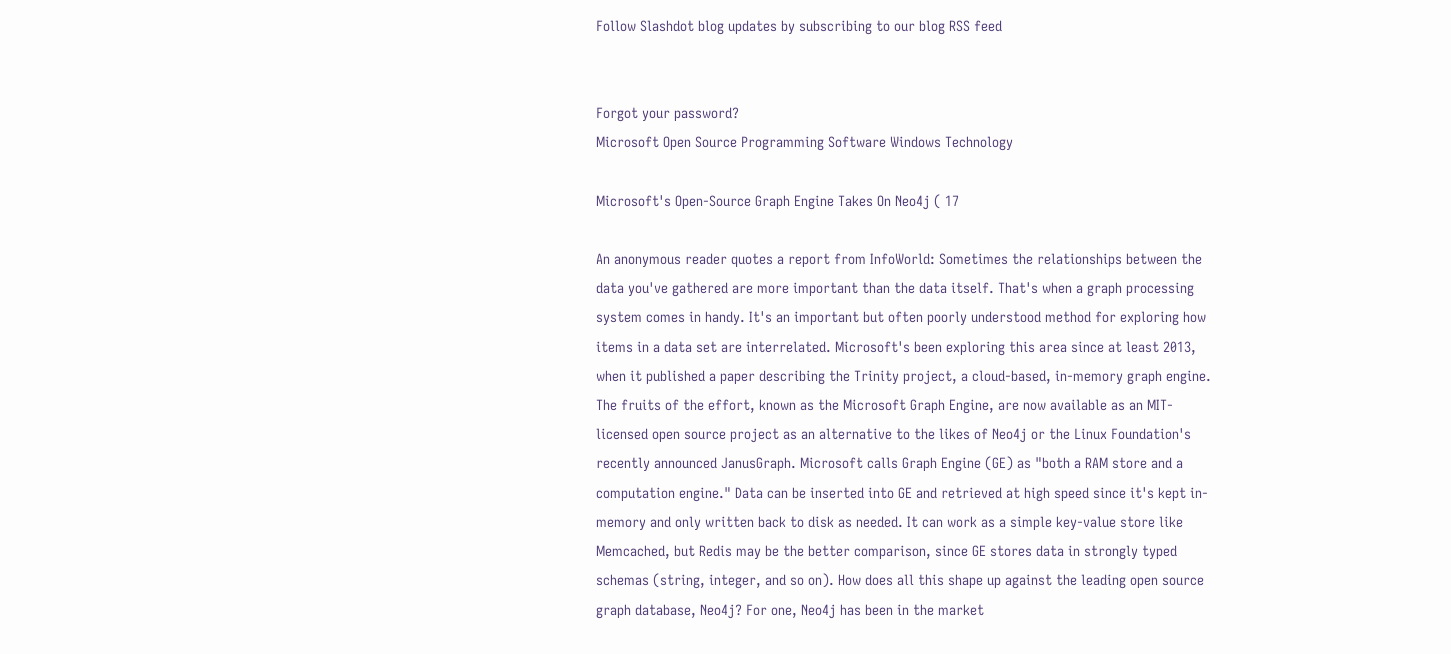Follow Slashdot blog updates by subscribing to our blog RSS feed


Forgot your password?
Microsoft Open Source Programming Software Windows Technology

Microsoft's Open-Source Graph Engine Takes On Neo4j ( 17

An anonymous reader quotes a report from InfoWorld: Sometimes the relationships between the data you've gathered are more important than the data itself. That's when a graph processing system comes in handy. It's an important but often poorly understood method for exploring how items in a data set are interrelated. Microsoft's been exploring this area since at least 2013, when it published a paper describing the Trinity project, a cloud-based, in-memory graph engine. The fruits of the effort, known as the Microsoft Graph Engine, are now available as an MIT-licensed open source project as an alternative to the likes of Neo4j or the Linux Foundation's recently announced JanusGraph. Microsoft calls Graph Engine (GE) as "both a RAM store and a computation engine." Data can be inserted into GE and retrieved at high speed since it's kept in-memory and only written back to disk as needed. It can work as a simple key-value store like Memcached, but Redis may be the better comparison, since GE stores data in strongly typed schemas (string, integer, and so on). How does all this shape up against the leading open source graph database, Neo4j? For one, Neo4j has been in the market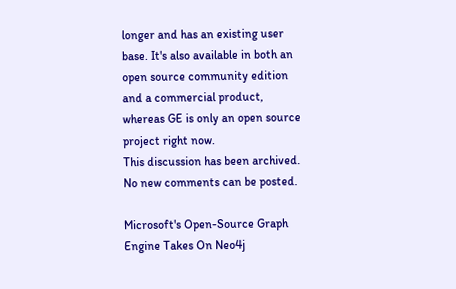longer and has an existing user base. It's also available in both an open source community edition and a commercial product, whereas GE is only an open source project right now.
This discussion has been archived. No new comments can be posted.

Microsoft's Open-Source Graph Engine Takes On Neo4j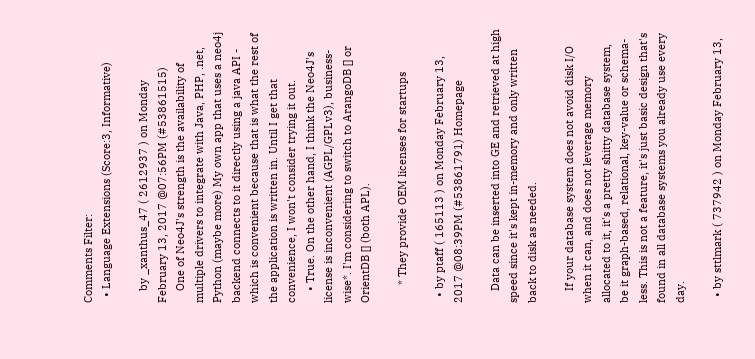Comments Filter:
  • Language Extensions (Score:3, Informative)

    by _xanthus_47 ( 2612937 ) on Monday February 13, 2017 @07:56PM (#53861515)
    One of Neo4J's strength is the availability of multiple drivers to integrate with Java, PHP, .net, Python (maybe more) My own app that uses a neo4j backend connects to it directly using a java API - which is convenient because that is what the rest of the application is written in. Until I get that convenience, I won't consider trying it out.
    • True. On the other hand, I think the Neo4J's license is inconvenient (AGPL/GPLv3), business-wise*. I'm considering to switch to ArangoDB [] or OrientDB [] (both APL).

      * They provide OEM licenses for startups

  • by ptaff ( 165113 ) on Monday February 13, 2017 @08:39PM (#53861791) Homepage

    Data can be inserted into GE and retrieved at high speed since it's kept in-memory and only written back to disk as needed.

    If your database system does not avoid disk I/O when it can, and does not leverage memory allocated to it, it's a pretty shitty database system, be it graph-based, relational, key-value or schema-less. This is not a feature, it's just basic design that's found in all database systems you already use every day.

  • by sttlmark ( 737942 ) on Monday February 13,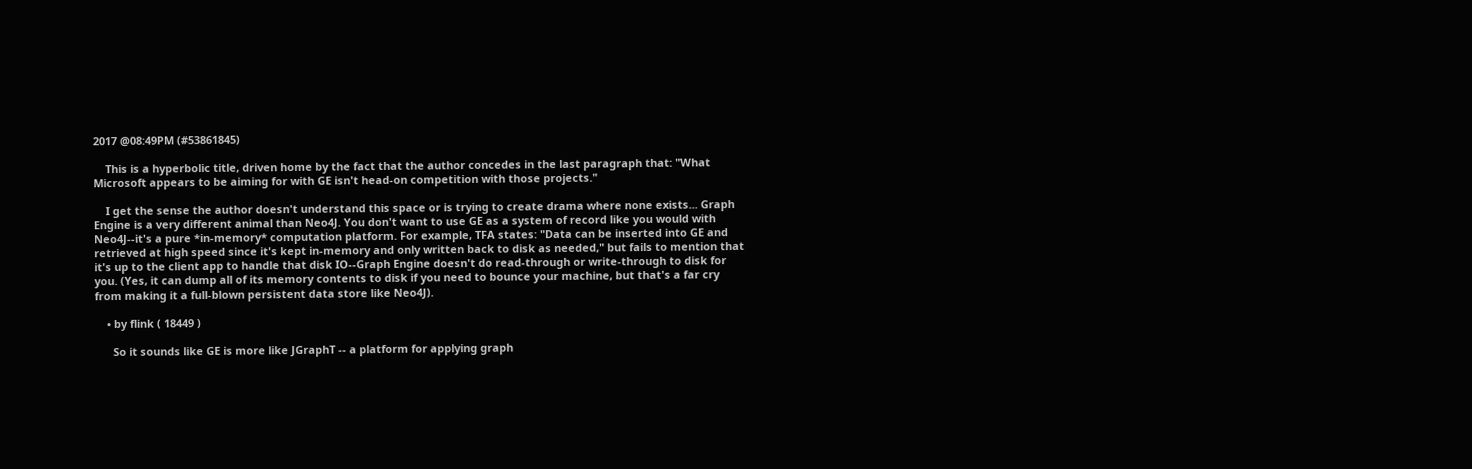2017 @08:49PM (#53861845)

    This is a hyperbolic title, driven home by the fact that the author concedes in the last paragraph that: "What Microsoft appears to be aiming for with GE isn't head-on competition with those projects."

    I get the sense the author doesn't understand this space or is trying to create drama where none exists... Graph Engine is a very different animal than Neo4J. You don't want to use GE as a system of record like you would with Neo4J--it's a pure *in-memory* computation platform. For example, TFA states: "Data can be inserted into GE and retrieved at high speed since it's kept in-memory and only written back to disk as needed," but fails to mention that it's up to the client app to handle that disk IO--Graph Engine doesn't do read-through or write-through to disk for you. (Yes, it can dump all of its memory contents to disk if you need to bounce your machine, but that's a far cry from making it a full-blown persistent data store like Neo4J).

    • by flink ( 18449 )

      So it sounds like GE is more like JGraphT -- a platform for applying graph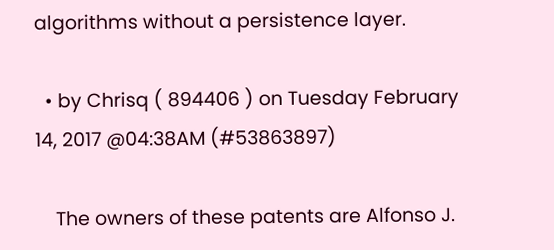algorithms without a persistence layer.

  • by Chrisq ( 894406 ) on Tuesday February 14, 2017 @04:38AM (#53863897)

    The owners of these patents are Alfonso J.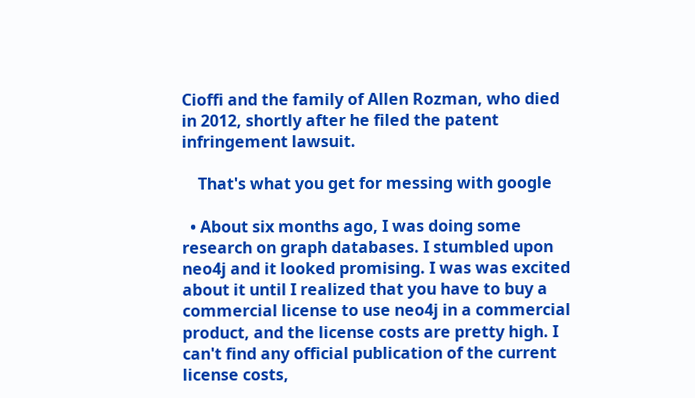Cioffi and the family of Allen Rozman, who died in 2012, shortly after he filed the patent infringement lawsuit.

    That's what you get for messing with google

  • About six months ago, I was doing some research on graph databases. I stumbled upon neo4j and it looked promising. I was was excited about it until I realized that you have to buy a commercial license to use neo4j in a commercial product, and the license costs are pretty high. I can't find any official publication of the current license costs,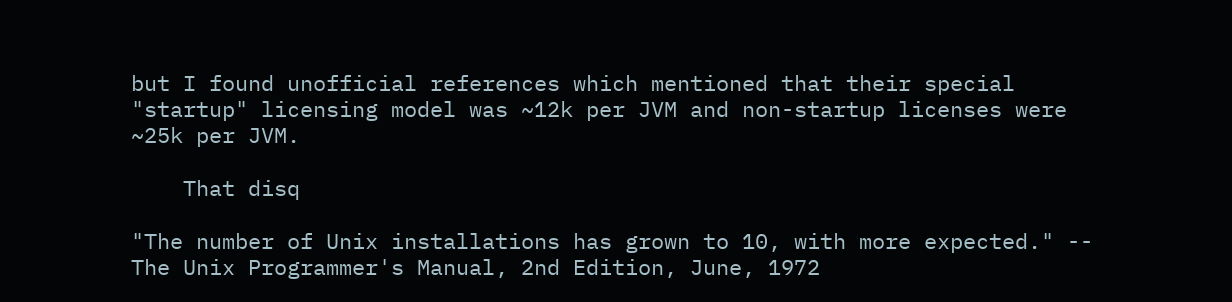but I found unofficial references which mentioned that their special "startup" licensing model was ~12k per JVM and non-startup licenses were ~25k per JVM.

    That disq

"The number of Unix installations has grown to 10, with more expected." -- The Unix Programmer's Manual, 2nd Edition, June, 1972